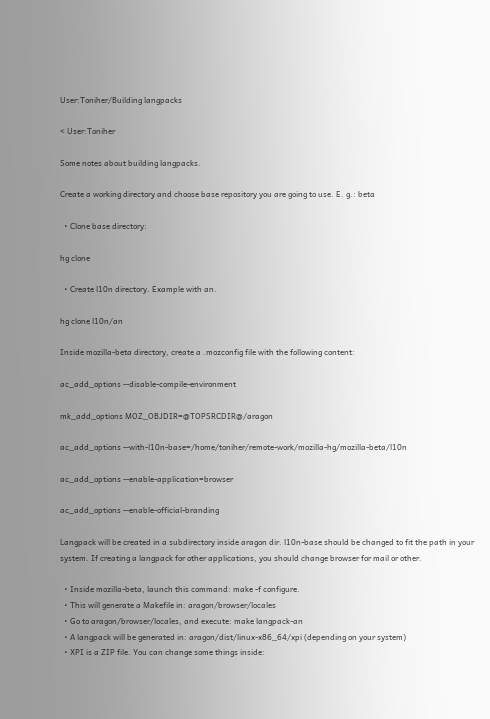User:Toniher/Building langpacks

< User:Toniher

Some notes about building langpacks.

Create a working directory and choose base repository you are going to use. E. g.: beta

  • Clone base directory:

hg clone

  • Create l10n directory. Example with an.

hg clone l10n/an

Inside mozilla-beta directory, create a .mozconfig file with the following content:

ac_add_options --disable-compile-environment

mk_add_options MOZ_OBJDIR=@TOPSRCDIR@/aragon

ac_add_options --with-l10n-base=/home/toniher/remote-work/mozilla-hg/mozilla-beta/l10n

ac_add_options --enable-application=browser

ac_add_options --enable-official-branding

Langpack will be created in a subdirectory inside aragon dir. l10n-base should be changed to fit the path in your system. If creating a langpack for other applications, you should change browser for mail or other.

  • Inside mozilla-beta, launch this command: make -f configure.
  • This will generate a Makefile in: aragon/browser/locales
  • Go to aragon/browser/locales, and execute: make langpack-an
  • A langpack will be generated in: aragon/dist/linux-x86_64/xpi (depending on your system)
  • XPI is a ZIP file. You can change some things inside: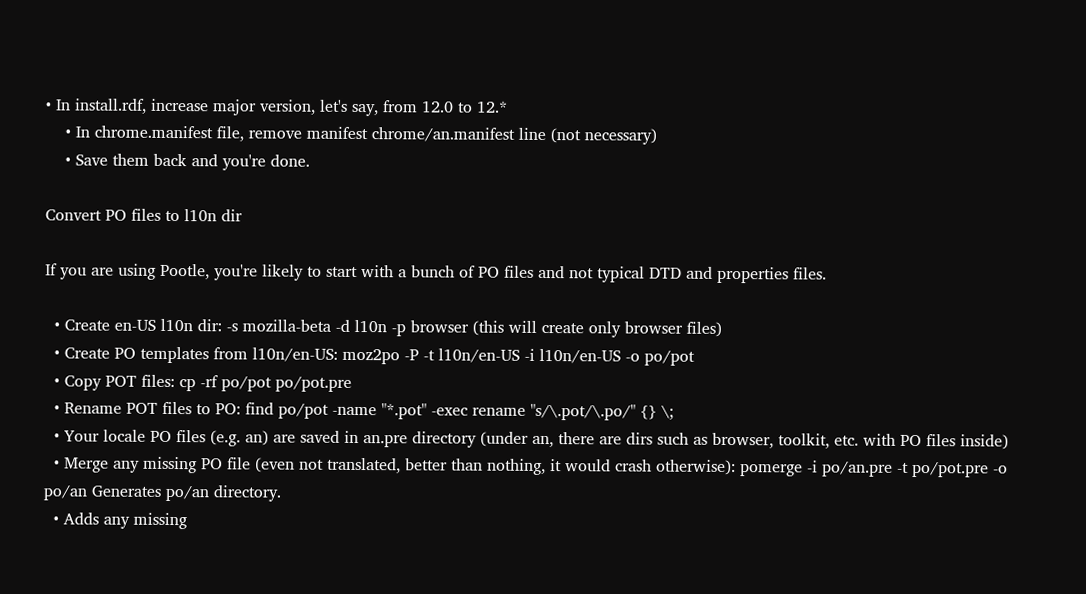• In install.rdf, increase major version, let's say, from 12.0 to 12.*
    • In chrome.manifest file, remove manifest chrome/an.manifest line (not necessary)
    • Save them back and you're done.

Convert PO files to l10n dir

If you are using Pootle, you're likely to start with a bunch of PO files and not typical DTD and properties files.

  • Create en-US l10n dir: -s mozilla-beta -d l10n -p browser (this will create only browser files)
  • Create PO templates from l10n/en-US: moz2po -P -t l10n/en-US -i l10n/en-US -o po/pot
  • Copy POT files: cp -rf po/pot po/pot.pre
  • Rename POT files to PO: find po/pot -name "*.pot" -exec rename "s/\.pot/\.po/" {} \;
  • Your locale PO files (e.g. an) are saved in an.pre directory (under an, there are dirs such as browser, toolkit, etc. with PO files inside)
  • Merge any missing PO file (even not translated, better than nothing, it would crash otherwise): pomerge -i po/an.pre -t po/pot.pre -o po/an Generates po/an directory.
  • Adds any missing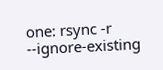one: rsync -r --ignore-existing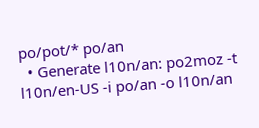po/pot/* po/an
  • Generate l10n/an: po2moz -t l10n/en-US -i po/an -o l10n/an